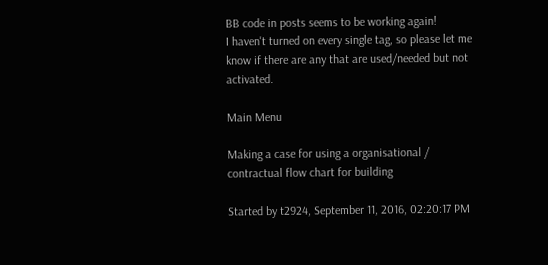BB code in posts seems to be working again!
I haven't turned on every single tag, so please let me know if there are any that are used/needed but not activated.

Main Menu

Making a case for using a organisational / contractual flow chart for building

Started by t2924, September 11, 2016, 02:20:17 PM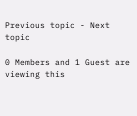Previous topic - Next topic

0 Members and 1 Guest are viewing this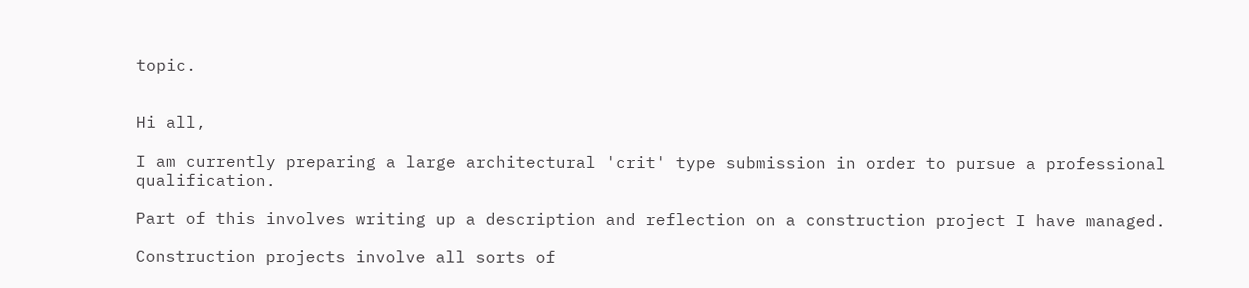topic.


Hi all,

I am currently preparing a large architectural 'crit' type submission in order to pursue a professional qualification.

Part of this involves writing up a description and reflection on a construction project I have managed.

Construction projects involve all sorts of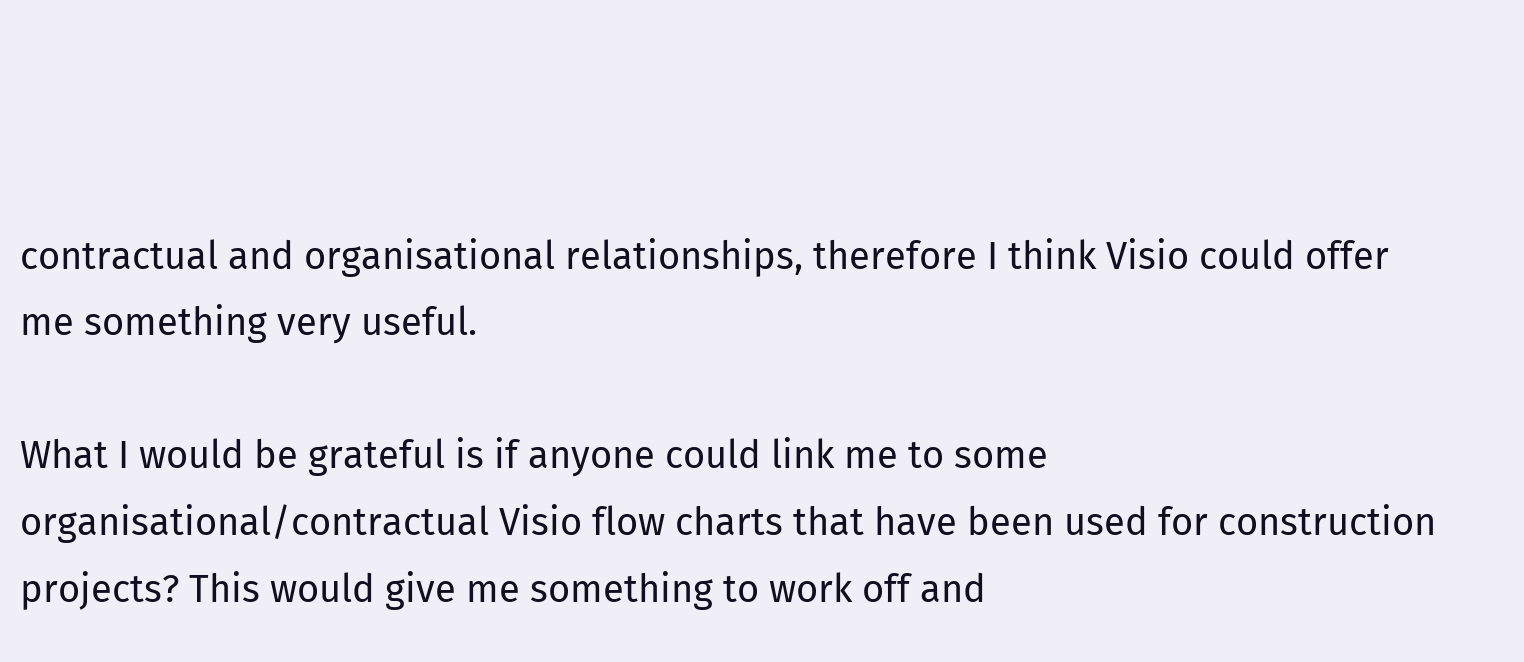contractual and organisational relationships, therefore I think Visio could offer me something very useful.

What I would be grateful is if anyone could link me to some organisational/contractual Visio flow charts that have been used for construction projects? This would give me something to work off and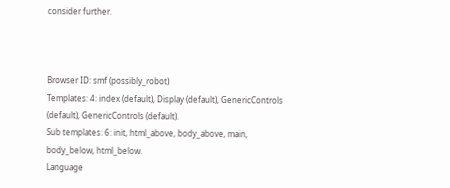consider further.



Browser ID: smf (possibly_robot)
Templates: 4: index (default), Display (default), GenericControls (default), GenericControls (default).
Sub templates: 6: init, html_above, body_above, main, body_below, html_below.
Language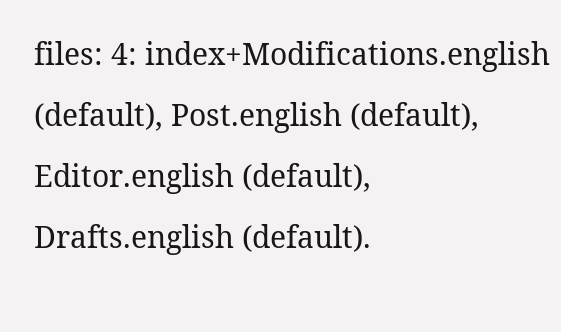files: 4: index+Modifications.english (default), Post.english (default), Editor.english (default), Drafts.english (default).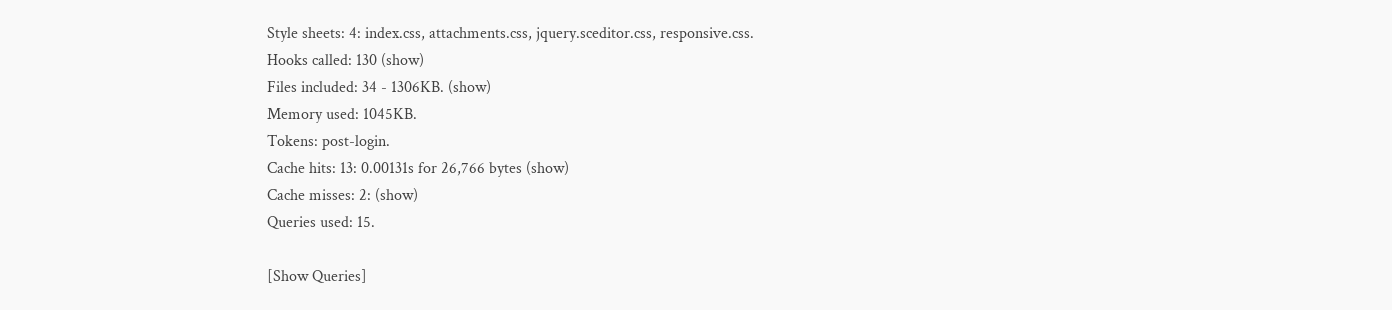Style sheets: 4: index.css, attachments.css, jquery.sceditor.css, responsive.css.
Hooks called: 130 (show)
Files included: 34 - 1306KB. (show)
Memory used: 1045KB.
Tokens: post-login.
Cache hits: 13: 0.00131s for 26,766 bytes (show)
Cache misses: 2: (show)
Queries used: 15.

[Show Queries]